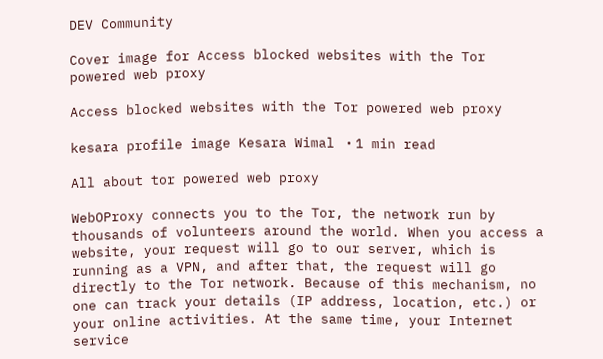DEV Community

Cover image for Access blocked websites with the Tor powered web proxy

Access blocked websites with the Tor powered web proxy

kesara profile image Kesara Wimal ・1 min read

All about tor powered web proxy

WebOProxy connects you to the Tor, the network run by thousands of volunteers around the world. When you access a website, your request will go to our server, which is running as a VPN, and after that, the request will go directly to the Tor network. Because of this mechanism, no one can track your details (IP address, location, etc.) or your online activities. At the same time, your Internet service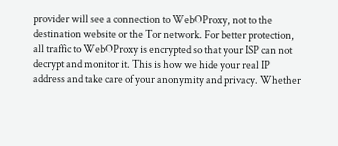provider will see a connection to WebOProxy, not to the destination website or the Tor network. For better protection, all traffic to WebOProxy is encrypted so that your ISP can not decrypt and monitor it. This is how we hide your real IP address and take care of your anonymity and privacy. Whether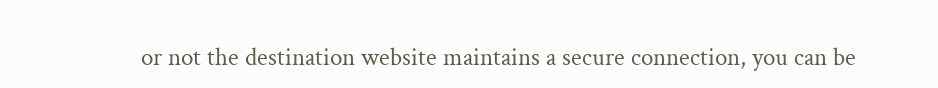or not the destination website maintains a secure connection, you can be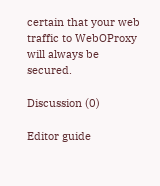certain that your web traffic to WebOProxy will always be secured.

Discussion (0)

Editor guide